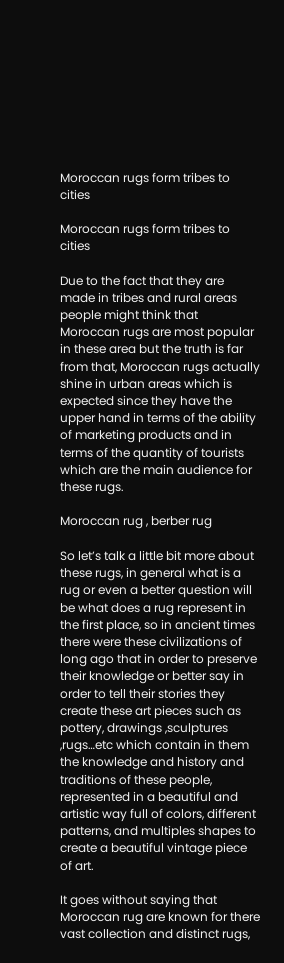Moroccan rugs form tribes to cities

Moroccan rugs form tribes to cities

Due to the fact that they are made in tribes and rural areas people might think that Moroccan rugs are most popular in these area but the truth is far from that, Moroccan rugs actually shine in urban areas which is expected since they have the upper hand in terms of the ability of marketing products and in terms of the quantity of tourists which are the main audience for these rugs.

Moroccan rug , berber rug

So let’s talk a little bit more about these rugs, in general what is a rug or even a better question will be what does a rug represent in the first place, so in ancient times there were these civilizations of long ago that in order to preserve their knowledge or better say in order to tell their stories they create these art pieces such as pottery, drawings ,sculptures ,rugs…etc which contain in them the knowledge and history and traditions of these people, represented in a beautiful and artistic way full of colors, different patterns, and multiples shapes to create a beautiful vintage piece of art.

It goes without saying that Moroccan rug are known for there vast collection and distinct rugs,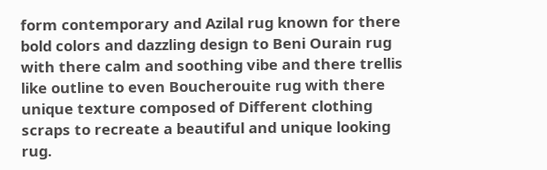form contemporary and Azilal rug known for there bold colors and dazzling design to Beni Ourain rug with there calm and soothing vibe and there trellis like outline to even Boucherouite rug with there unique texture composed of Different clothing scraps to recreate a beautiful and unique looking rug.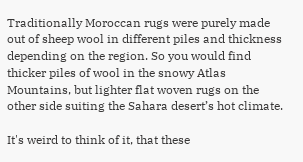Traditionally Moroccan rugs were purely made out of sheep wool in different piles and thickness depending on the region. So you would find thicker piles of wool in the snowy Atlas Mountains, but lighter flat woven rugs on the other side suiting the Sahara desert’s hot climate.

It's weird to think of it, that these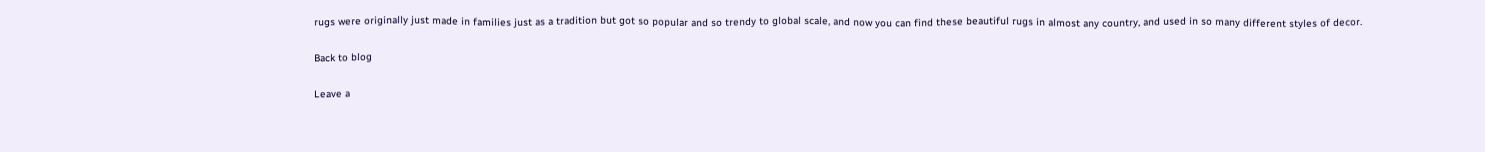rugs were originally just made in families just as a tradition but got so popular and so trendy to global scale, and now you can find these beautiful rugs in almost any country, and used in so many different styles of decor.

Back to blog

Leave a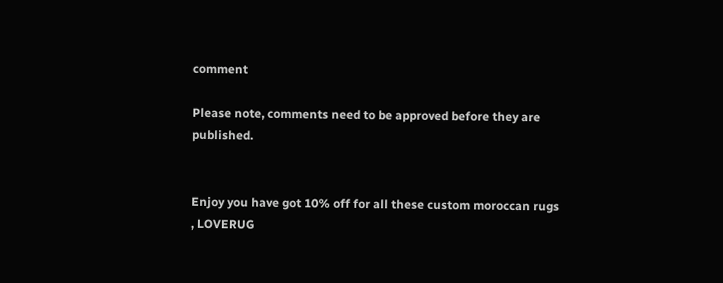comment

Please note, comments need to be approved before they are published.


Enjoy you have got 10% off for all these custom moroccan rugs , LOVERUG